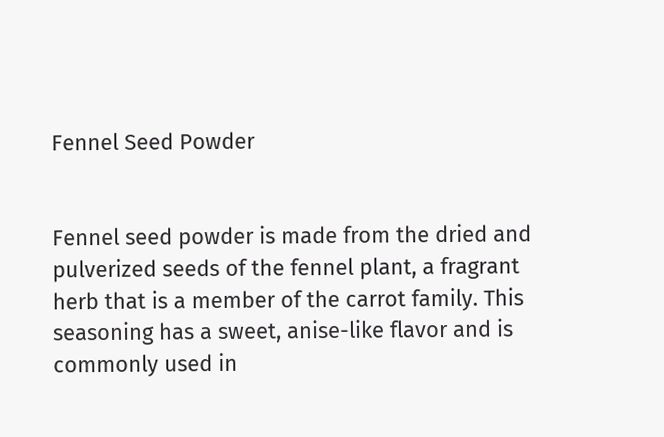Fennel Seed Powder


Fennel seed powder is made from the dried and pulverized seeds of the fennel plant, a fragrant herb that is a member of the carrot family. This seasoning has a sweet, anise-like flavor and is commonly used in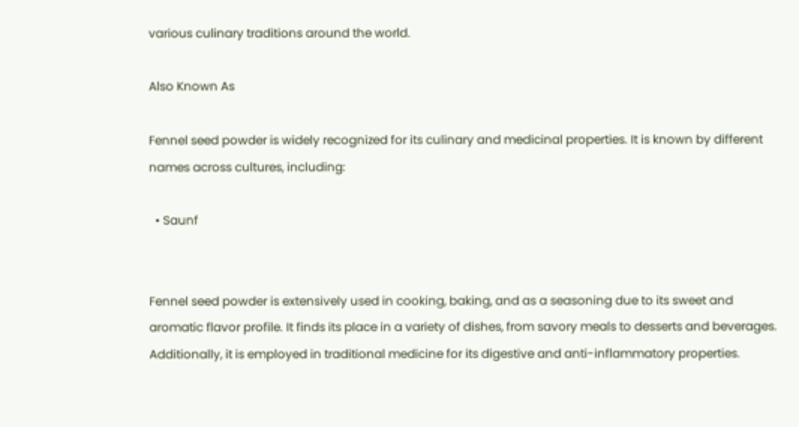various culinary traditions around the world.

Also Known As

Fennel seed powder is widely recognized for its culinary and medicinal properties. It is known by different names across cultures, including:

  • Saunf


Fennel seed powder is extensively used in cooking, baking, and as a seasoning due to its sweet and aromatic flavor profile. It finds its place in a variety of dishes, from savory meals to desserts and beverages. Additionally, it is employed in traditional medicine for its digestive and anti-inflammatory properties.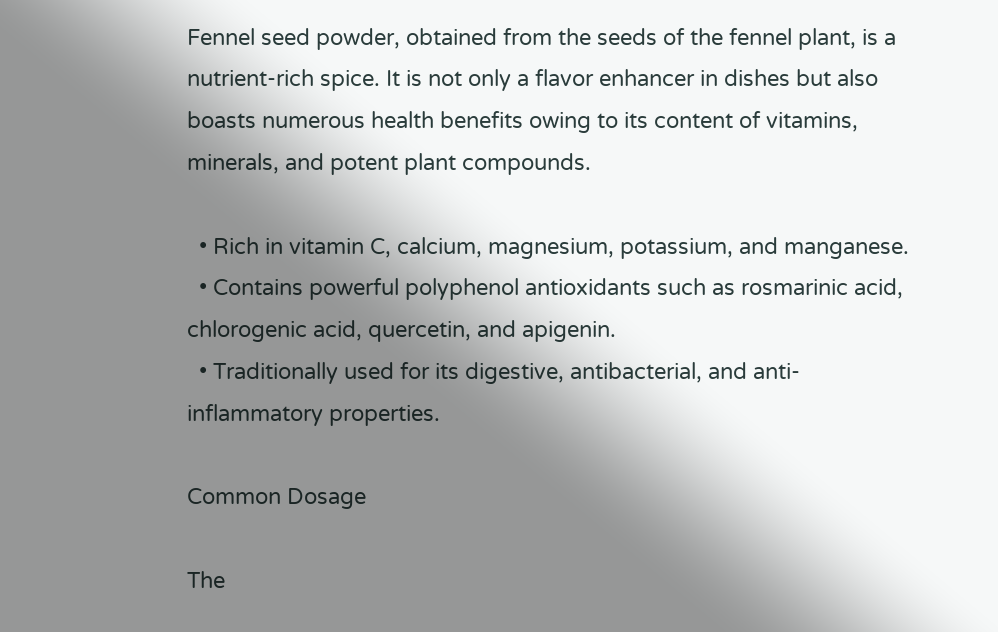Fennel seed powder, obtained from the seeds of the fennel plant, is a nutrient-rich spice. It is not only a flavor enhancer in dishes but also boasts numerous health benefits owing to its content of vitamins, minerals, and potent plant compounds.

  • Rich in vitamin C, calcium, magnesium, potassium, and manganese.
  • Contains powerful polyphenol antioxidants such as rosmarinic acid, chlorogenic acid, quercetin, and apigenin.
  • Traditionally used for its digestive, antibacterial, and anti-inflammatory properties.

Common Dosage

The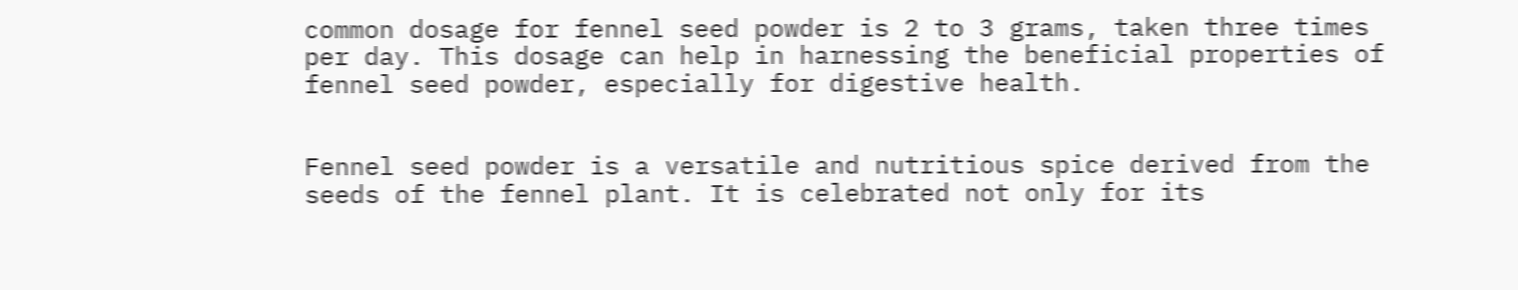common dosage for fennel seed powder is 2 to 3 grams, taken three times per day. This dosage can help in harnessing the beneficial properties of fennel seed powder, especially for digestive health.


Fennel seed powder is a versatile and nutritious spice derived from the seeds of the fennel plant. It is celebrated not only for its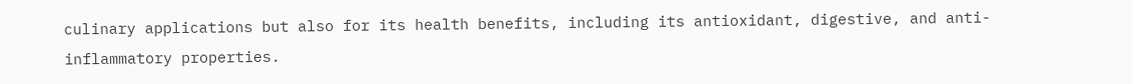culinary applications but also for its health benefits, including its antioxidant, digestive, and anti-inflammatory properties.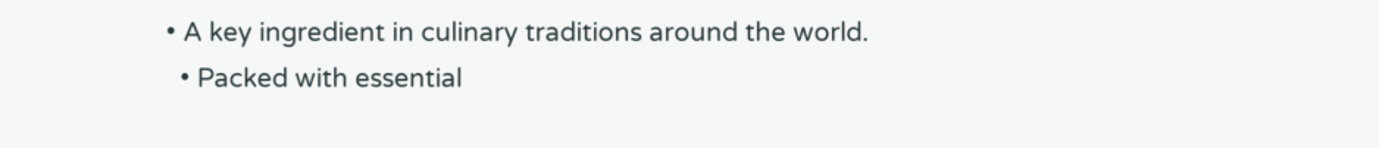• A key ingredient in culinary traditions around the world.
  • Packed with essential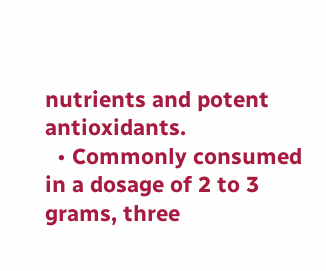nutrients and potent antioxidants.
  • Commonly consumed in a dosage of 2 to 3 grams, three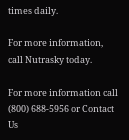times daily.

For more information, call Nutrasky today.

For more information call (800) 688-5956 or Contact Us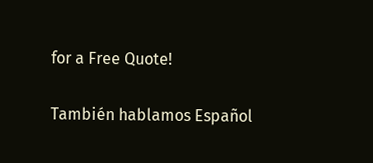for a Free Quote!

También hablamos Español